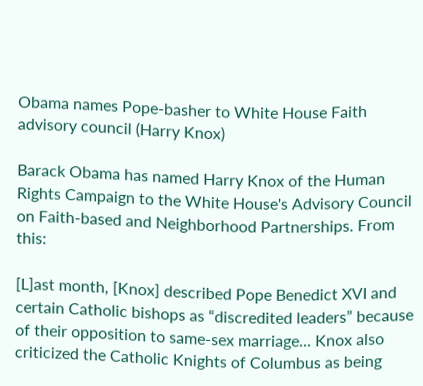Obama names Pope-basher to White House Faith advisory council (Harry Knox)

Barack Obama has named Harry Knox of the Human Rights Campaign to the White House's Advisory Council on Faith-based and Neighborhood Partnerships. From this:

[L]ast month, [Knox] described Pope Benedict XVI and certain Catholic bishops as “discredited leaders” because of their opposition to same-sex marriage... Knox also criticized the Catholic Knights of Columbus as being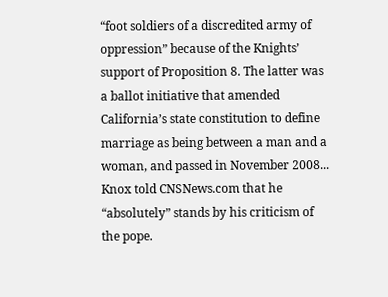“foot soldiers of a discredited army of oppression” because of the Knights’ support of Proposition 8. The latter was a ballot initiative that amended California’s state constitution to define marriage as being between a man and a woman, and passed in November 2008... Knox told CNSNews.com that he “absolutely” stands by his criticism of the pope.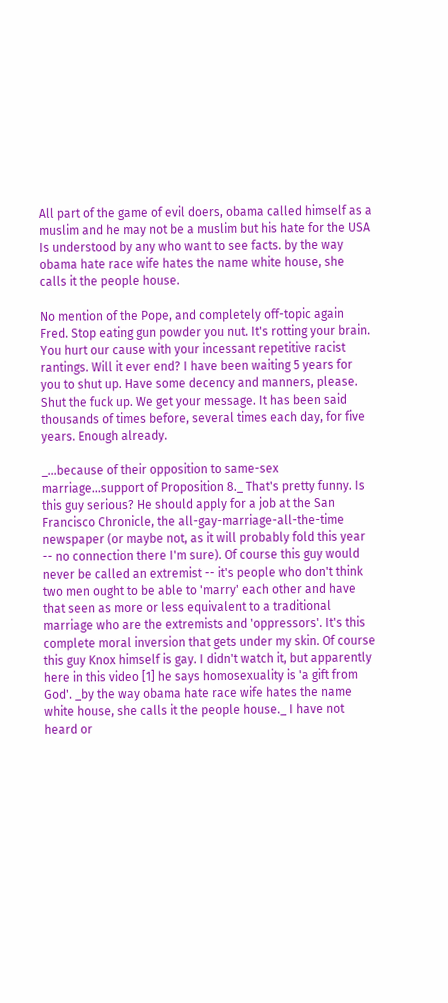All part of the game of evil doers, obama called himself as a muslim and he may not be a muslim but his hate for the USA Is understood by any who want to see facts. by the way obama hate race wife hates the name white house, she calls it the people house.

No mention of the Pope, and completely off-topic again Fred. Stop eating gun powder you nut. It's rotting your brain. You hurt our cause with your incessant repetitive racist rantings. Will it ever end? I have been waiting 5 years for you to shut up. Have some decency and manners, please. Shut the fuck up. We get your message. It has been said thousands of times before, several times each day, for five years. Enough already.

_...because of their opposition to same-sex marriage...support of Proposition 8._ That's pretty funny. Is this guy serious? He should apply for a job at the San Francisco Chronicle, the all-gay-marriage-all-the-time newspaper (or maybe not, as it will probably fold this year -- no connection there I'm sure). Of course this guy would never be called an extremist -- it's people who don't think two men ought to be able to 'marry' each other and have that seen as more or less equivalent to a traditional marriage who are the extremists and 'oppressors'. It's this complete moral inversion that gets under my skin. Of course this guy Knox himself is gay. I didn't watch it, but apparently here in this video [1] he says homosexuality is 'a gift from God'. _by the way obama hate race wife hates the name white house, she calls it the people house._ I have not heard or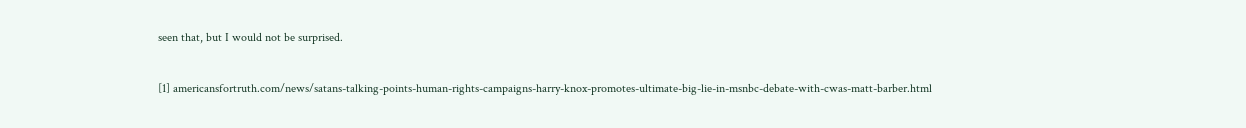seen that, but I would not be surprised.

[1] americansfortruth.com/news/satans-talking-points-human-rights-campaigns-harry-knox-promotes-ultimate-big-lie-in-msnbc-debate-with-cwas-matt-barber.html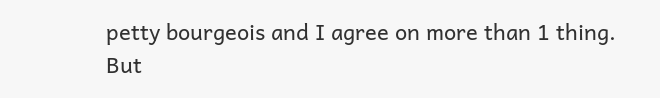petty bourgeois and I agree on more than 1 thing. But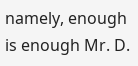namely, enough is enough Mr. D.